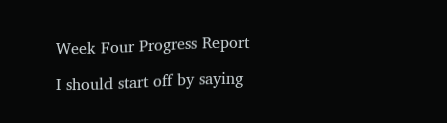Week Four Progress Report

I should start off by saying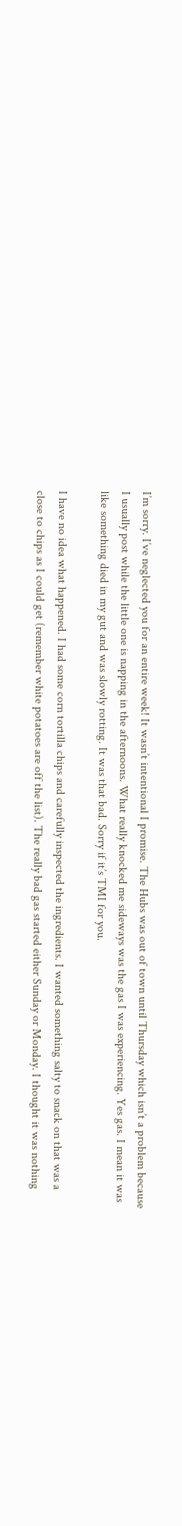I’m sorry. I’ve neglected you for an entire week! It wasn’t intentional I promise. The Hubs was out of town until Thursday which isn’t a problem because I usually post while the little one is napping in the afternoons. What really knocked me sideways was the gas I was experiencing. Yes gas. I mean it was like something died in my gut and was slowly rotting. It was that bad. Sorry if it’s TMI for you.

I have no idea what happened. I had some corn tortilla chips and carefully inspected the ingredients. I wanted something salty to snack on that was a close to chips as I could get (remember white potatoes are off the list). The really bad gas started either Sunday or Monday. I thought it was nothing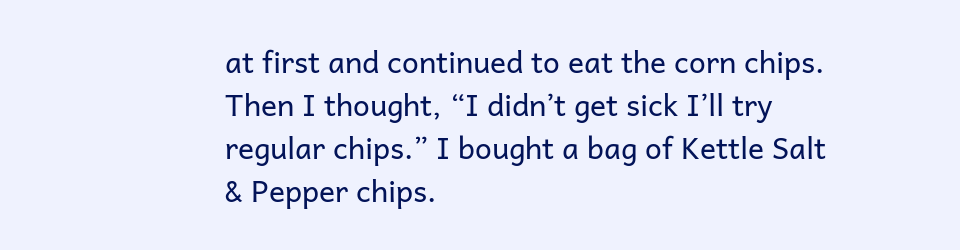at first and continued to eat the corn chips. Then I thought, “I didn’t get sick I’ll try regular chips.” I bought a bag of Kettle Salt & Pepper chips.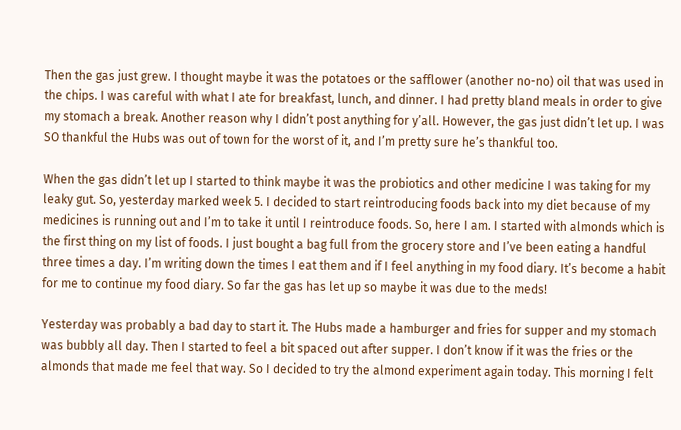Then the gas just grew. I thought maybe it was the potatoes or the safflower (another no-no) oil that was used in the chips. I was careful with what I ate for breakfast, lunch, and dinner. I had pretty bland meals in order to give my stomach a break. Another reason why I didn’t post anything for y’all. However, the gas just didn’t let up. I was SO thankful the Hubs was out of town for the worst of it, and I’m pretty sure he’s thankful too.

When the gas didn’t let up I started to think maybe it was the probiotics and other medicine I was taking for my leaky gut. So, yesterday marked week 5. I decided to start reintroducing foods back into my diet because of my medicines is running out and I’m to take it until I reintroduce foods. So, here I am. I started with almonds which is the first thing on my list of foods. I just bought a bag full from the grocery store and I’ve been eating a handful three times a day. I’m writing down the times I eat them and if I feel anything in my food diary. It’s become a habit for me to continue my food diary. So far the gas has let up so maybe it was due to the meds!

Yesterday was probably a bad day to start it. The Hubs made a hamburger and fries for supper and my stomach was bubbly all day. Then I started to feel a bit spaced out after supper. I don’t know if it was the fries or the almonds that made me feel that way. So I decided to try the almond experiment again today. This morning I felt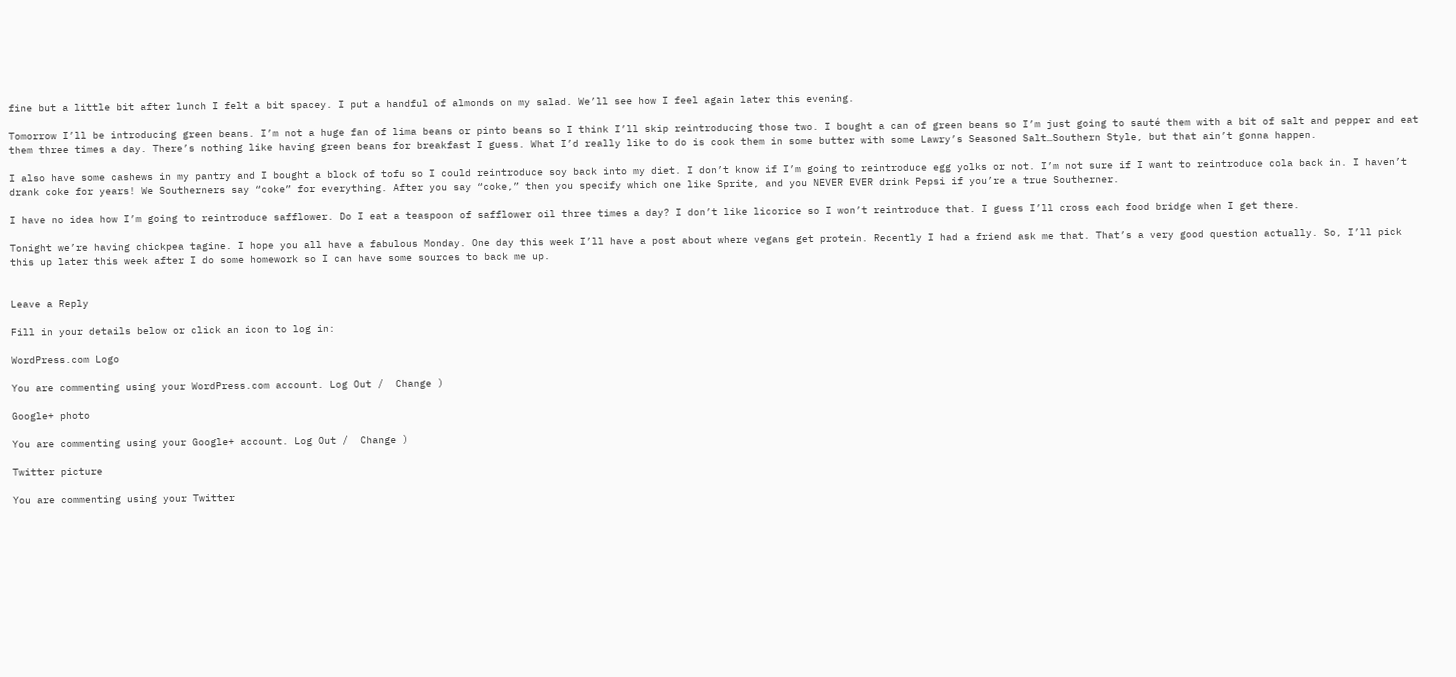fine but a little bit after lunch I felt a bit spacey. I put a handful of almonds on my salad. We’ll see how I feel again later this evening.

Tomorrow I’ll be introducing green beans. I’m not a huge fan of lima beans or pinto beans so I think I’ll skip reintroducing those two. I bought a can of green beans so I’m just going to sauté them with a bit of salt and pepper and eat them three times a day. There’s nothing like having green beans for breakfast I guess. What I’d really like to do is cook them in some butter with some Lawry’s Seasoned Salt…Southern Style, but that ain’t gonna happen.

I also have some cashews in my pantry and I bought a block of tofu so I could reintroduce soy back into my diet. I don’t know if I’m going to reintroduce egg yolks or not. I’m not sure if I want to reintroduce cola back in. I haven’t drank coke for years! We Southerners say “coke” for everything. After you say “coke,” then you specify which one like Sprite, and you NEVER EVER drink Pepsi if you’re a true Southerner.

I have no idea how I’m going to reintroduce safflower. Do I eat a teaspoon of safflower oil three times a day? I don’t like licorice so I won’t reintroduce that. I guess I’ll cross each food bridge when I get there.

Tonight we’re having chickpea tagine. I hope you all have a fabulous Monday. One day this week I’ll have a post about where vegans get protein. Recently I had a friend ask me that. That’s a very good question actually. So, I’ll pick this up later this week after I do some homework so I can have some sources to back me up.


Leave a Reply

Fill in your details below or click an icon to log in:

WordPress.com Logo

You are commenting using your WordPress.com account. Log Out /  Change )

Google+ photo

You are commenting using your Google+ account. Log Out /  Change )

Twitter picture

You are commenting using your Twitter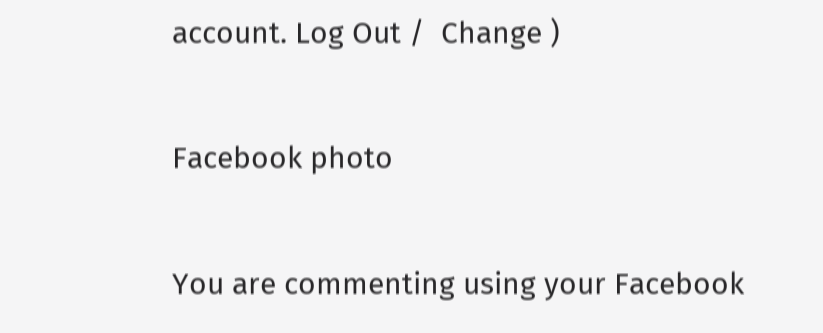account. Log Out /  Change )

Facebook photo

You are commenting using your Facebook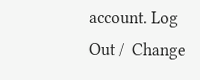account. Log Out /  Change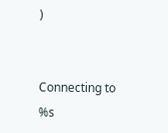)


Connecting to %s